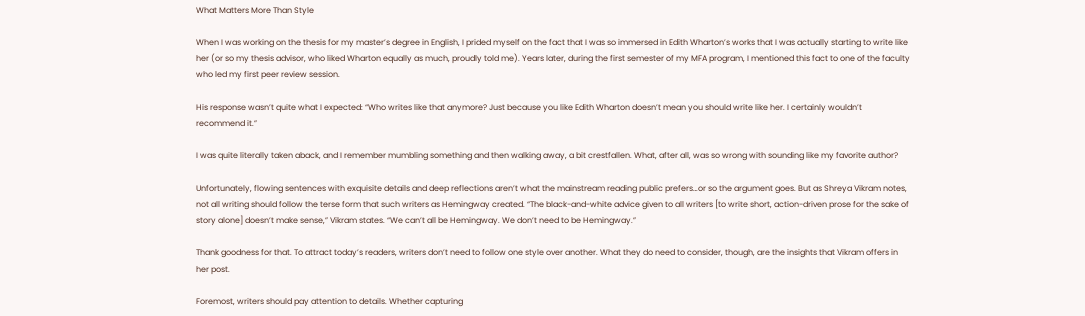What Matters More Than Style

When I was working on the thesis for my master’s degree in English, I prided myself on the fact that I was so immersed in Edith Wharton’s works that I was actually starting to write like her (or so my thesis advisor, who liked Wharton equally as much, proudly told me). Years later, during the first semester of my MFA program, I mentioned this fact to one of the faculty who led my first peer review session.

His response wasn’t quite what I expected: “Who writes like that anymore? Just because you like Edith Wharton doesn’t mean you should write like her. I certainly wouldn’t recommend it.”

I was quite literally taken aback, and I remember mumbling something and then walking away, a bit crestfallen. What, after all, was so wrong with sounding like my favorite author?

Unfortunately, flowing sentences with exquisite details and deep reflections aren’t what the mainstream reading public prefers…or so the argument goes. But as Shreya Vikram notes, not all writing should follow the terse form that such writers as Hemingway created. “The black-and-white advice given to all writers [to write short, action-driven prose for the sake of story alone] doesn’t make sense,” Vikram states. “We can’t all be Hemingway. We don’t need to be Hemingway.”

Thank goodness for that. To attract today’s readers, writers don’t need to follow one style over another. What they do need to consider, though, are the insights that Vikram offers in her post.

Foremost, writers should pay attention to details. Whether capturing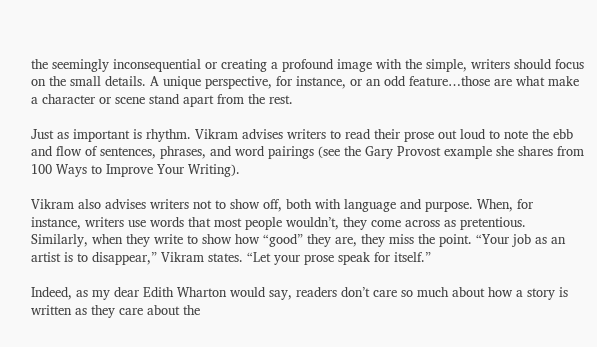the seemingly inconsequential or creating a profound image with the simple, writers should focus on the small details. A unique perspective, for instance, or an odd feature…those are what make a character or scene stand apart from the rest.

Just as important is rhythm. Vikram advises writers to read their prose out loud to note the ebb and flow of sentences, phrases, and word pairings (see the Gary Provost example she shares from 100 Ways to Improve Your Writing).

Vikram also advises writers not to show off, both with language and purpose. When, for instance, writers use words that most people wouldn’t, they come across as pretentious. Similarly, when they write to show how “good” they are, they miss the point. “Your job as an artist is to disappear,” Vikram states. “Let your prose speak for itself.”

Indeed, as my dear Edith Wharton would say, readers don’t care so much about how a story is written as they care about the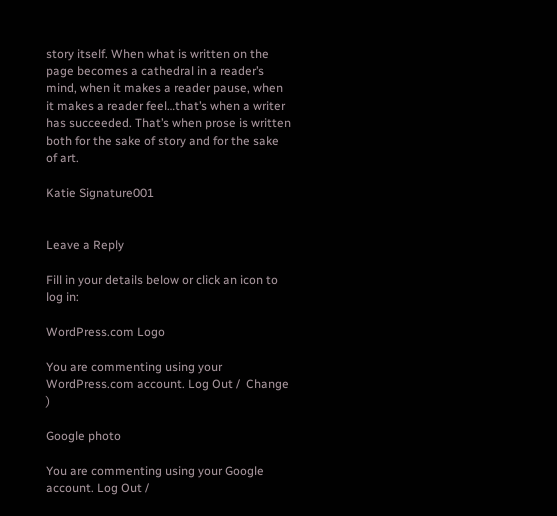story itself. When what is written on the page becomes a cathedral in a reader’s mind, when it makes a reader pause, when it makes a reader feel…that’s when a writer has succeeded. That’s when prose is written both for the sake of story and for the sake of art.

Katie Signature001


Leave a Reply

Fill in your details below or click an icon to log in:

WordPress.com Logo

You are commenting using your WordPress.com account. Log Out /  Change )

Google photo

You are commenting using your Google account. Log Out /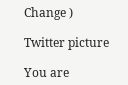Change )

Twitter picture

You are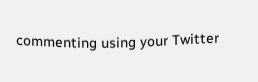commenting using your Twitter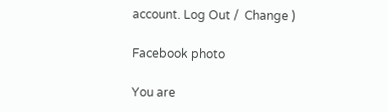account. Log Out /  Change )

Facebook photo

You are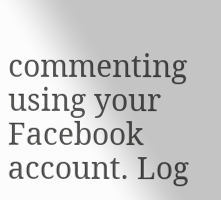commenting using your Facebook account. Log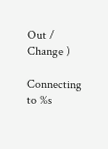Out /  Change )

Connecting to %s